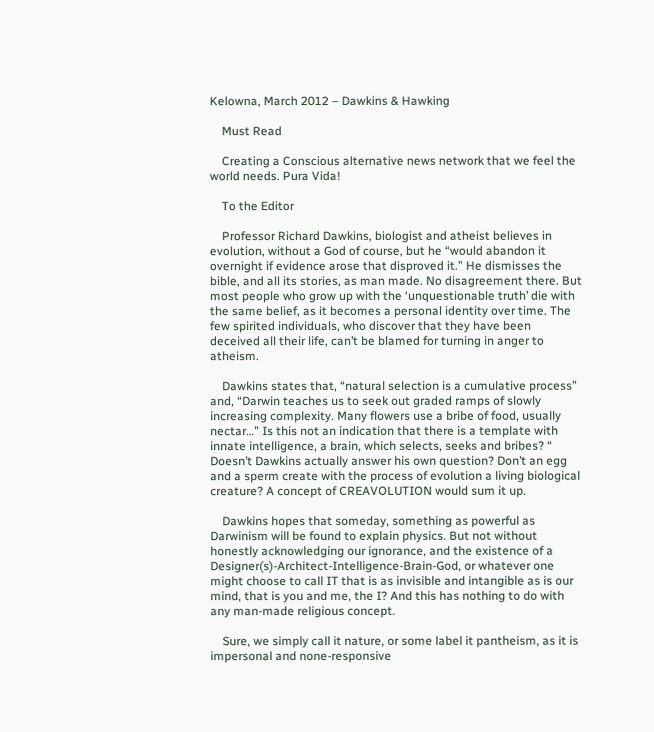Kelowna, March 2012 – Dawkins & Hawking

    Must Read

    Creating a Conscious alternative news network that we feel the world needs. Pura Vida!

    To the Editor

    Professor Richard Dawkins, biologist and atheist believes in evolution, without a God of course, but he “would abandon it overnight if evidence arose that disproved it.” He dismisses the bible, and all its stories, as man made. No disagreement there. But most people who grow up with the ‘unquestionable truth’ die with the same belief, as it becomes a personal identity over time. The few spirited individuals, who discover that they have been deceived all their life, can’t be blamed for turning in anger to atheism.

    Dawkins states that, “natural selection is a cumulative process” and, “Darwin teaches us to seek out graded ramps of slowly increasing complexity. Many flowers use a bribe of food, usually nectar…” Is this not an indication that there is a template with innate intelligence, a brain, which selects, seeks and bribes? “ Doesn’t Dawkins actually answer his own question? Don’t an egg and a sperm create with the process of evolution a living biological creature? A concept of CREAVOLUTION would sum it up.

    Dawkins hopes that someday, something as powerful as Darwinism will be found to explain physics. But not without honestly acknowledging our ignorance, and the existence of a Designer(s)-Architect-Intelligence-Brain-God, or whatever one might choose to call IT that is as invisible and intangible as is our mind, that is you and me, the I? And this has nothing to do with any man-made religious concept.

    Sure, we simply call it nature, or some label it pantheism, as it is impersonal and none-responsive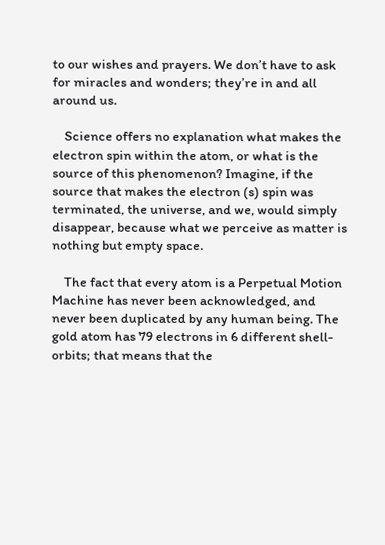to our wishes and prayers. We don’t have to ask for miracles and wonders; they’re in and all around us.

    Science offers no explanation what makes the electron spin within the atom, or what is the source of this phenomenon? Imagine, if the source that makes the electron (s) spin was terminated, the universe, and we, would simply disappear, because what we perceive as matter is nothing but empty space.

    The fact that every atom is a Perpetual Motion Machine has never been acknowledged, and never been duplicated by any human being. The gold atom has 79 electrons in 6 different shell-orbits; that means that the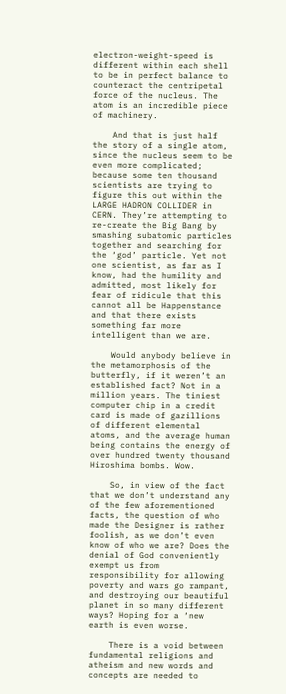electron-weight-speed is different within each shell to be in perfect balance to counteract the centripetal force of the nucleus. The atom is an incredible piece of machinery.

    And that is just half the story of a single atom, since the nucleus seem to be even more complicated; because some ten thousand scientists are trying to figure this out within the LARGE HADRON COLLIDER in CERN. They’re attempting to re-create the Big Bang by smashing subatomic particles together and searching for the ‘god’ particle. Yet not one scientist, as far as I know, had the humility and admitted, most likely for fear of ridicule that this cannot all be Happenstance and that there exists something far more intelligent than we are.

    Would anybody believe in the metamorphosis of the butterfly, if it weren’t an established fact? Not in a million years. The tiniest computer chip in a credit card is made of gazillions of different elemental atoms, and the average human being contains the energy of over hundred twenty thousand Hiroshima bombs. Wow.

    So, in view of the fact that we don’t understand any of the few aforementioned facts, the question of who made the Designer is rather foolish, as we don’t even know of who we are? Does the denial of God conveniently exempt us from responsibility for allowing poverty and wars go rampant, and destroying our beautiful planet in so many different ways? Hoping for a ‘new earth is even worse.

    There is a void between fundamental religions and atheism and new words and concepts are needed to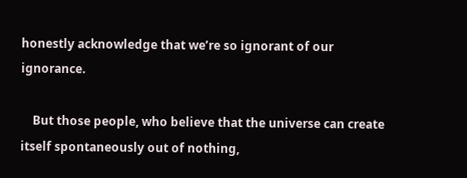honestly acknowledge that we’re so ignorant of our ignorance.

    But those people, who believe that the universe can create itself spontaneously out of nothing,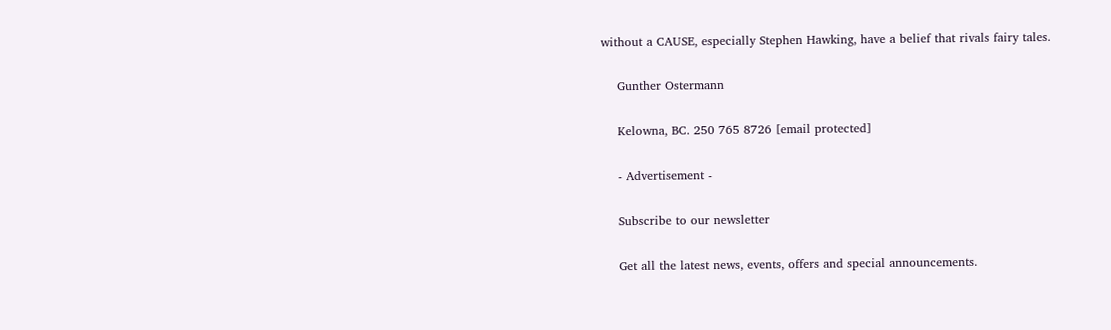without a CAUSE, especially Stephen Hawking, have a belief that rivals fairy tales.

    Gunther Ostermann

    Kelowna, BC. 250 765 8726 [email protected]

    - Advertisement -

    Subscribe to our newsletter

    Get all the latest news, events, offers and special announcements.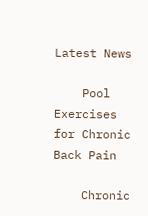Latest News

    Pool Exercises for Chronic Back Pain

    Chronic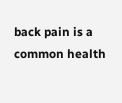back pain is a common health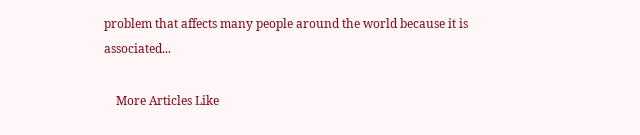problem that affects many people around the world because it is associated...

    More Articles Like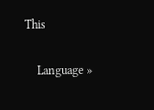This

    Language »